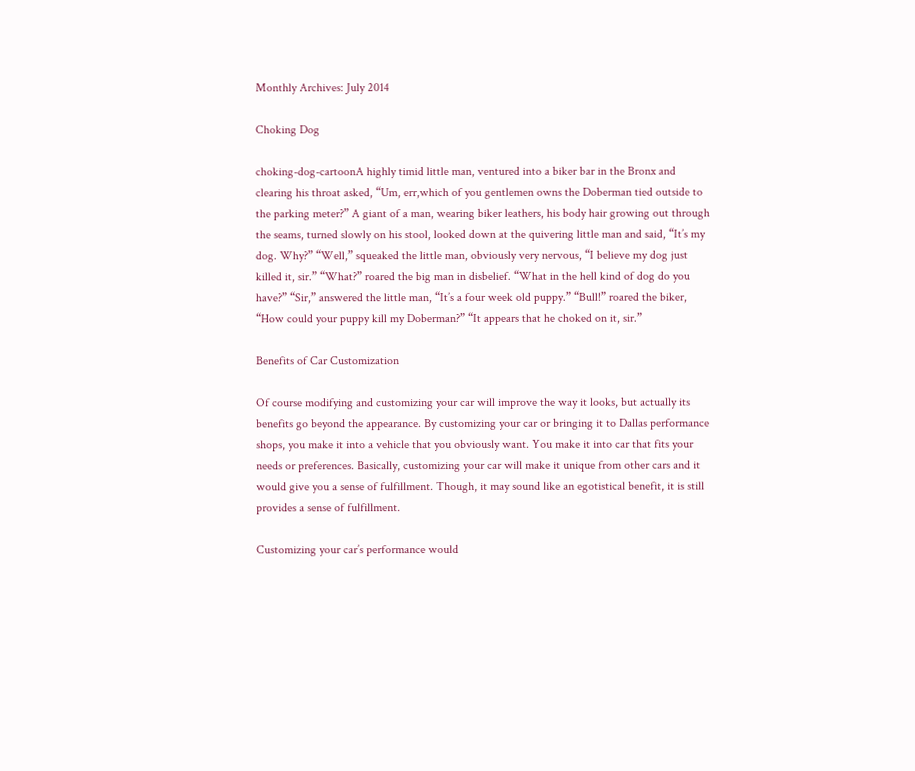Monthly Archives: July 2014

Choking Dog

choking-dog-cartoonA highly timid little man, ventured into a biker bar in the Bronx and clearing his throat asked, “Um, err,which of you gentlemen owns the Doberman tied outside to the parking meter?” A giant of a man, wearing biker leathers, his body hair growing out through the seams, turned slowly on his stool, looked down at the quivering little man and said, “It’s my dog. Why?” “Well,” squeaked the little man, obviously very nervous, “I believe my dog just killed it, sir.” “What?” roared the big man in disbelief. “What in the hell kind of dog do you have?” “Sir,” answered the little man, “It’s a four week old puppy.” “Bull!” roared the biker, “How could your puppy kill my Doberman?” “It appears that he choked on it, sir.”

Benefits of Car Customization

Of course modifying and customizing your car will improve the way it looks, but actually its benefits go beyond the appearance. By customizing your car or bringing it to Dallas performance shops, you make it into a vehicle that you obviously want. You make it into car that fits your needs or preferences. Basically, customizing your car will make it unique from other cars and it would give you a sense of fulfillment. Though, it may sound like an egotistical benefit, it is still provides a sense of fulfillment.

Customizing your car’s performance would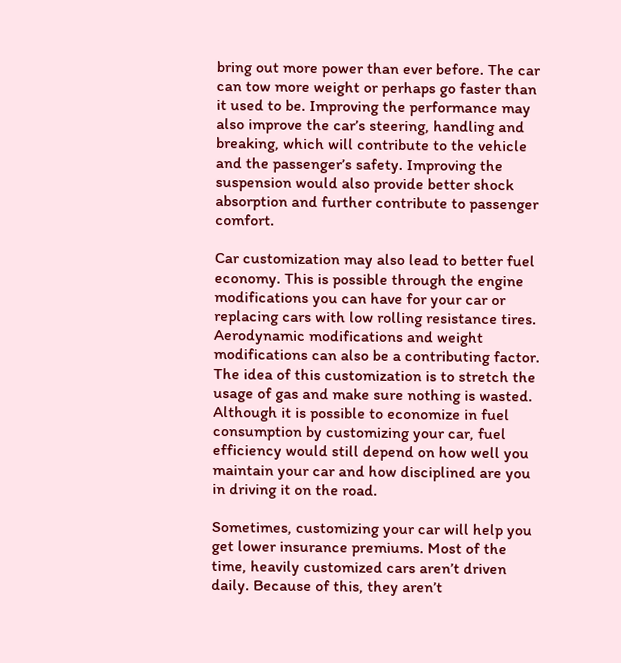bring out more power than ever before. The car can tow more weight or perhaps go faster than it used to be. Improving the performance may also improve the car’s steering, handling and breaking, which will contribute to the vehicle and the passenger’s safety. Improving the suspension would also provide better shock absorption and further contribute to passenger comfort.

Car customization may also lead to better fuel economy. This is possible through the engine modifications you can have for your car or replacing cars with low rolling resistance tires. Aerodynamic modifications and weight modifications can also be a contributing factor. The idea of this customization is to stretch the usage of gas and make sure nothing is wasted. Although it is possible to economize in fuel consumption by customizing your car, fuel efficiency would still depend on how well you maintain your car and how disciplined are you in driving it on the road.

Sometimes, customizing your car will help you get lower insurance premiums. Most of the time, heavily customized cars aren’t driven daily. Because of this, they aren’t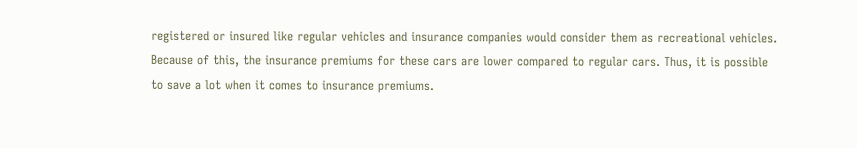registered or insured like regular vehicles and insurance companies would consider them as recreational vehicles. Because of this, the insurance premiums for these cars are lower compared to regular cars. Thus, it is possible to save a lot when it comes to insurance premiums.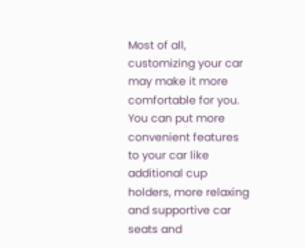Most of all, customizing your car may make it more comfortable for you. You can put more convenient features to your car like additional cup holders, more relaxing and supportive car seats and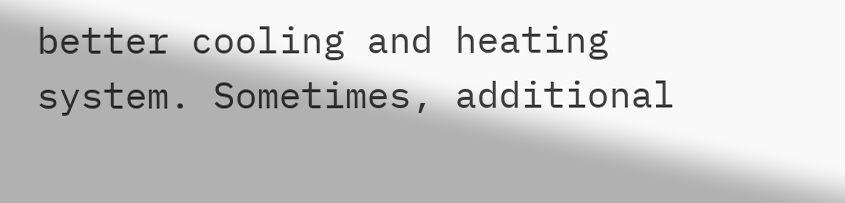better cooling and heating system. Sometimes, additional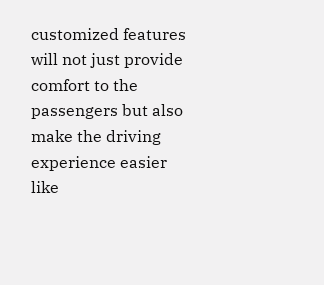customized features will not just provide comfort to the passengers but also make the driving experience easier like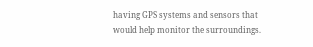having GPS systems and sensors that would help monitor the surroundings.